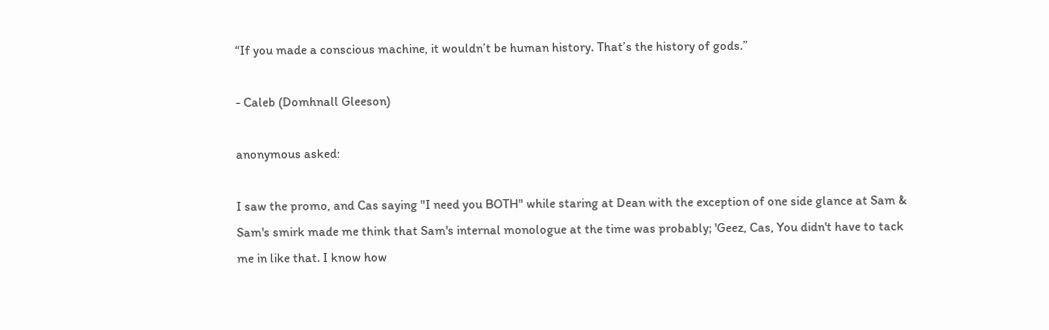“If you made a conscious machine, it wouldn’t be human history. That’s the history of gods.”

- Caleb (Domhnall Gleeson)

anonymous asked:

I saw the promo, and Cas saying "I need you BOTH" while staring at Dean with the exception of one side glance at Sam & Sam's smirk made me think that Sam's internal monologue at the time was probably; 'Geez, Cas, You didn't have to tack me in like that. I know how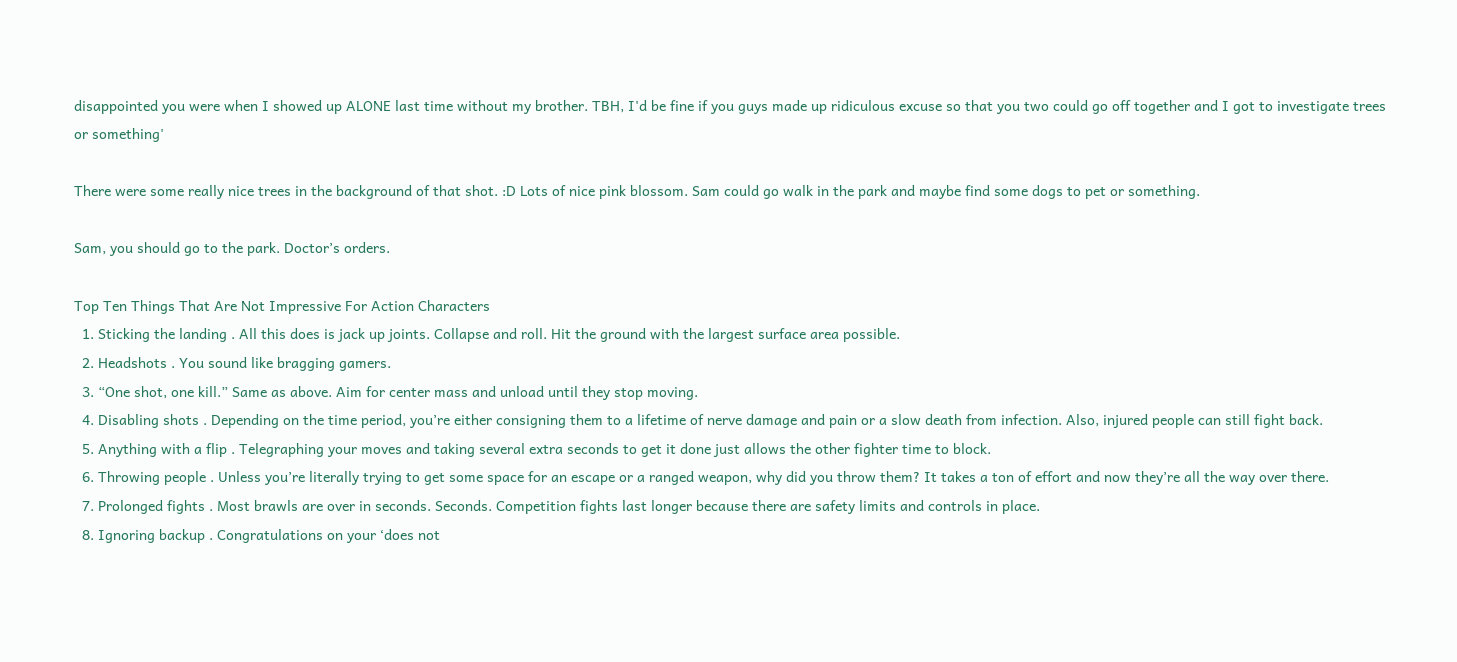disappointed you were when I showed up ALONE last time without my brother. TBH, I'd be fine if you guys made up ridiculous excuse so that you two could go off together and I got to investigate trees or something'

There were some really nice trees in the background of that shot. :D Lots of nice pink blossom. Sam could go walk in the park and maybe find some dogs to pet or something.

Sam, you should go to the park. Doctor’s orders.

Top Ten Things That Are Not Impressive For Action Characters
  1. Sticking the landing . All this does is jack up joints. Collapse and roll. Hit the ground with the largest surface area possible.
  2. Headshots . You sound like bragging gamers.
  3. “One shot, one kill.” Same as above. Aim for center mass and unload until they stop moving.
  4. Disabling shots . Depending on the time period, you’re either consigning them to a lifetime of nerve damage and pain or a slow death from infection. Also, injured people can still fight back.
  5. Anything with a flip . Telegraphing your moves and taking several extra seconds to get it done just allows the other fighter time to block.
  6. Throwing people . Unless you’re literally trying to get some space for an escape or a ranged weapon, why did you throw them? It takes a ton of effort and now they’re all the way over there.
  7. Prolonged fights . Most brawls are over in seconds. Seconds. Competition fights last longer because there are safety limits and controls in place.
  8. Ignoring backup . Congratulations on your ‘does not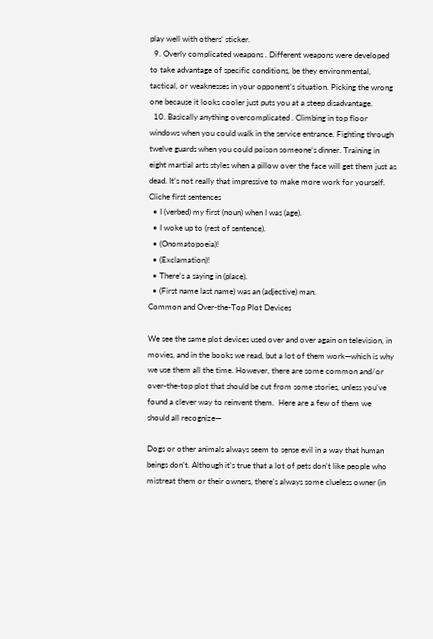play well with others’ sticker.
  9. Overly complicated weapons . Different weapons were developed to take advantage of specific conditions, be they environmental, tactical, or weaknesses in your opponent’s situation. Picking the wrong one because it looks cooler just puts you at a steep disadvantage.
  10. Basically anything overcomplicated . Climbing in top floor windows when you could walk in the service entrance. Fighting through twelve guards when you could poison someone’s dinner. Training in eight martial arts styles when a pillow over the face will get them just as dead. It’s not really that impressive to make more work for yourself.
Cliche first sentences
  • I (verbed) my first (noun) when I was (age).
  • I woke up to (rest of sentence).
  • (Onomatopoeia)!
  • (Exclamation)!
  • There’s a saying in (place).
  • (First name last name) was an (adjective) man.
Common and Over-the-Top Plot Devices

We see the same plot devices used over and over again on television, in movies, and in the books we read, but a lot of them work—which is why we use them all the time. However, there are some common and/or over-the-top plot that should be cut from some stories, unless you’ve found a clever way to reinvent them.  Here are a few of them we should all recognize—

Dogs or other animals always seem to sense evil in a way that human beings don’t. Although it’s true that a lot of pets don’t like people who mistreat them or their owners, there’s always some clueless owner (in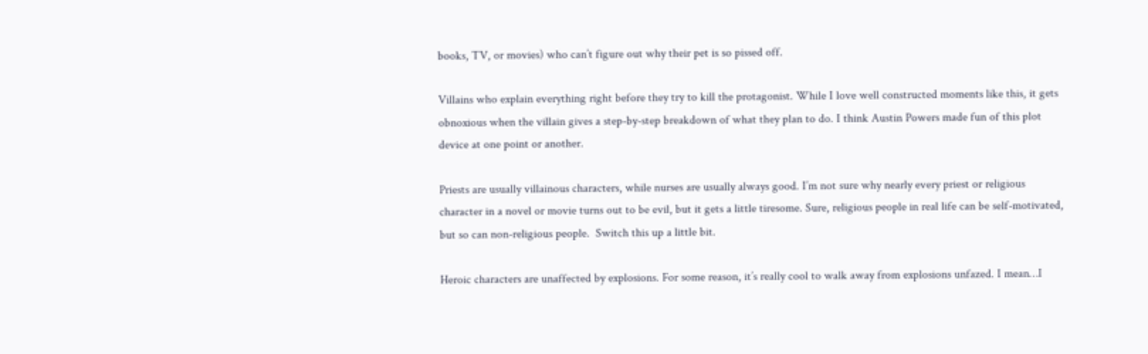books, TV, or movies) who can’t figure out why their pet is so pissed off.

Villains who explain everything right before they try to kill the protagonist. While I love well constructed moments like this, it gets obnoxious when the villain gives a step-by-step breakdown of what they plan to do. I think Austin Powers made fun of this plot device at one point or another.

Priests are usually villainous characters, while nurses are usually always good. I’m not sure why nearly every priest or religious character in a novel or movie turns out to be evil, but it gets a little tiresome. Sure, religious people in real life can be self-motivated, but so can non-religious people.  Switch this up a little bit.

Heroic characters are unaffected by explosions. For some reason, it’s really cool to walk away from explosions unfazed. I mean…I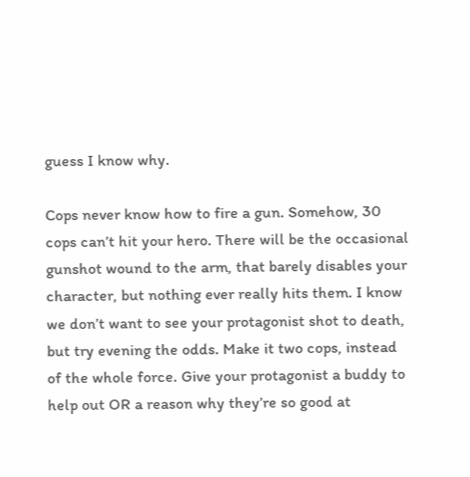guess I know why.

Cops never know how to fire a gun. Somehow, 30 cops can’t hit your hero. There will be the occasional gunshot wound to the arm, that barely disables your character, but nothing ever really hits them. I know we don’t want to see your protagonist shot to death, but try evening the odds. Make it two cops, instead of the whole force. Give your protagonist a buddy to help out OR a reason why they’re so good at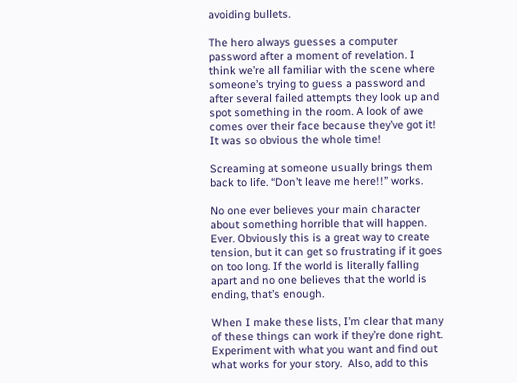avoiding bullets.

The hero always guesses a computer password after a moment of revelation. I think we’re all familiar with the scene where someone’s trying to guess a password and after several failed attempts they look up and spot something in the room. A look of awe comes over their face because they’ve got it! It was so obvious the whole time!

Screaming at someone usually brings them back to life. “Don’t leave me here!!” works.

No one ever believes your main character about something horrible that will happen. Ever. Obviously this is a great way to create tension, but it can get so frustrating if it goes on too long. If the world is literally falling apart and no one believes that the world is ending, that’s enough.

When I make these lists, I’m clear that many of these things can work if they’re done right. Experiment with what you want and find out what works for your story.  Also, add to this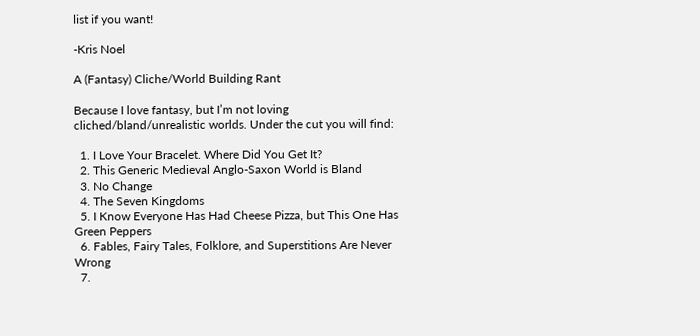list if you want!

-Kris Noel

A (Fantasy) Cliche/World Building Rant

Because I love fantasy, but I’m not loving cliched/bland/unrealistic worlds. Under the cut you will find:

  1. I Love Your Bracelet. Where Did You Get It?
  2. This Generic Medieval Anglo-Saxon World is Bland
  3. No Change
  4. The Seven Kingdoms
  5. I Know Everyone Has Had Cheese Pizza, but This One Has Green Peppers
  6. Fables, Fairy Tales, Folklore, and Superstitions Are Never Wrong
  7.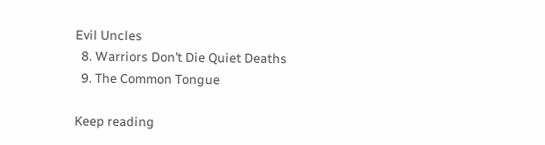Evil Uncles
  8. Warriors Don’t Die Quiet Deaths
  9. The Common Tongue

Keep reading